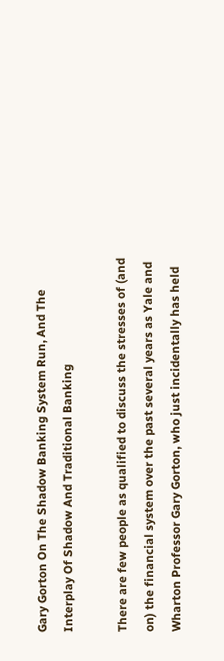Gary Gorton On The Shadow Banking System Run, And The Interplay Of Shadow And Traditional Banking

There are few people as qualified to discuss the stresses of (and on) the financial system over the past several years as Yale and Wharton Professor Gary Gorton, who just incidentally has held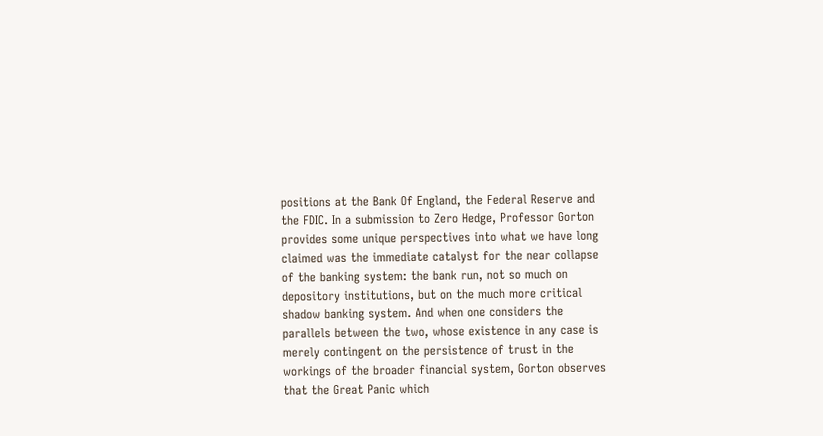positions at the Bank Of England, the Federal Reserve and the FDIC. In a submission to Zero Hedge, Professor Gorton provides some unique perspectives into what we have long claimed was the immediate catalyst for the near collapse of the banking system: the bank run, not so much on depository institutions, but on the much more critical shadow banking system. And when one considers the parallels between the two, whose existence in any case is merely contingent on the persistence of trust in the workings of the broader financial system, Gorton observes that the Great Panic which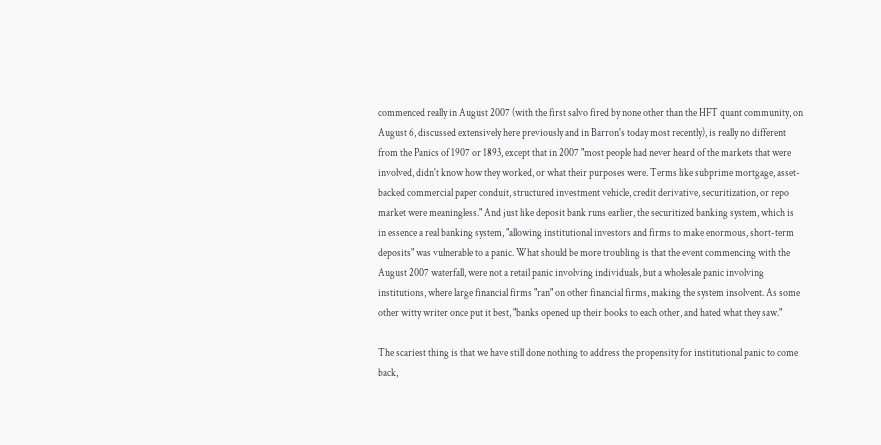commenced really in August 2007 (with the first salvo fired by none other than the HFT quant community, on August 6, discussed extensively here previously and in Barron's today most recently), is really no different from the Panics of 1907 or 1893, except that in 2007 "most people had never heard of the markets that were involved, didn't know how they worked, or what their purposes were. Terms like subprime mortgage, asset-backed commercial paper conduit, structured investment vehicle, credit derivative, securitization, or repo market were meaningless." And just like deposit bank runs earlier, the securitized banking system, which is in essence a real banking system, "allowing institutional investors and firms to make enormous, short-term deposits" was vulnerable to a panic. What should be more troubling is that the event commencing with the August 2007 waterfall, were not a retail panic involving individuals, but a wholesale panic involving institutions, where large financial firms "ran" on other financial firms, making the system insolvent. As some other witty writer once put it best, "banks opened up their books to each other, and hated what they saw."

The scariest thing is that we have still done nothing to address the propensity for institutional panic to come back,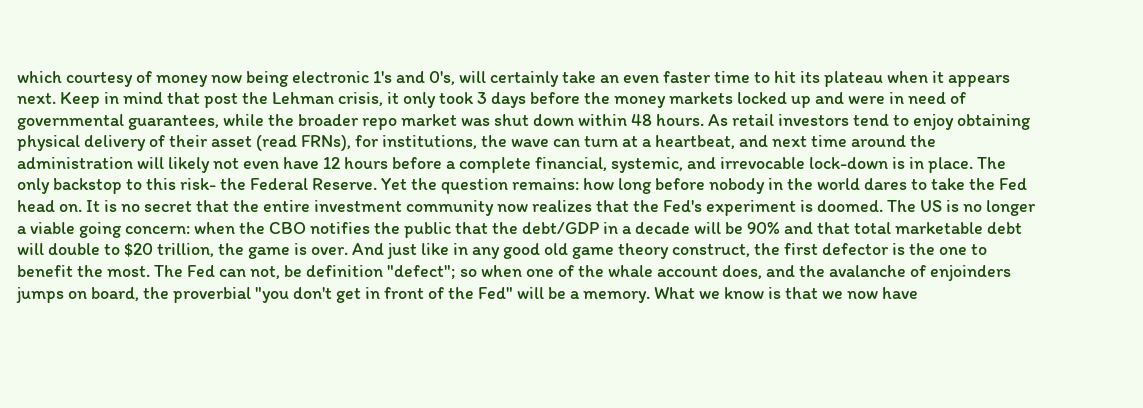which courtesy of money now being electronic 1's and 0's, will certainly take an even faster time to hit its plateau when it appears next. Keep in mind that post the Lehman crisis, it only took 3 days before the money markets locked up and were in need of governmental guarantees, while the broader repo market was shut down within 48 hours. As retail investors tend to enjoy obtaining physical delivery of their asset (read FRNs), for institutions, the wave can turn at a heartbeat, and next time around the administration will likely not even have 12 hours before a complete financial, systemic, and irrevocable lock-down is in place. The only backstop to this risk- the Federal Reserve. Yet the question remains: how long before nobody in the world dares to take the Fed head on. It is no secret that the entire investment community now realizes that the Fed's experiment is doomed. The US is no longer a viable going concern: when the CBO notifies the public that the debt/GDP in a decade will be 90% and that total marketable debt will double to $20 trillion, the game is over. And just like in any good old game theory construct, the first defector is the one to benefit the most. The Fed can not, be definition "defect"; so when one of the whale account does, and the avalanche of enjoinders jumps on board, the proverbial "you don't get in front of the Fed" will be a memory. What we know is that we now have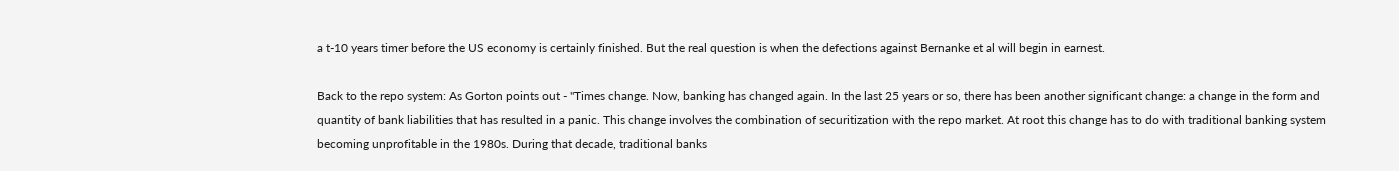a t-10 years timer before the US economy is certainly finished. But the real question is when the defections against Bernanke et al will begin in earnest.

Back to the repo system: As Gorton points out - "Times change. Now, banking has changed again. In the last 25 years or so, there has been another significant change: a change in the form and quantity of bank liabilities that has resulted in a panic. This change involves the combination of securitization with the repo market. At root this change has to do with traditional banking system becoming unprofitable in the 1980s. During that decade, traditional banks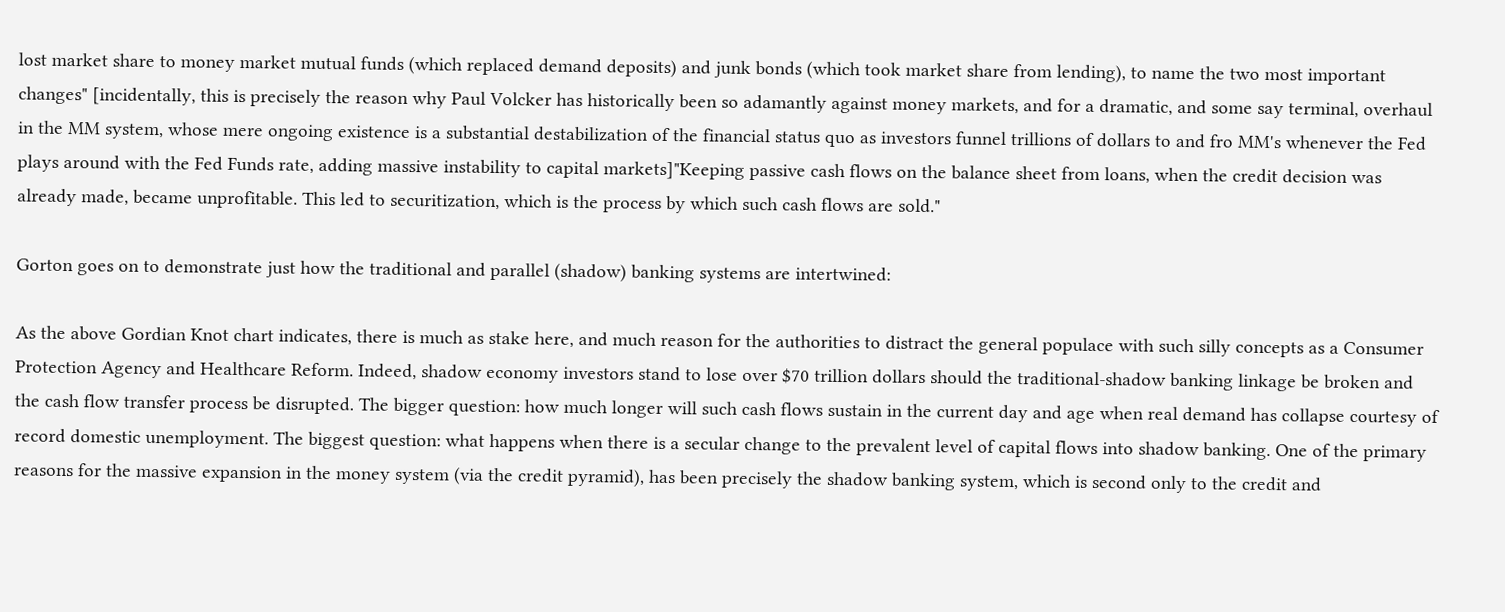lost market share to money market mutual funds (which replaced demand deposits) and junk bonds (which took market share from lending), to name the two most important changes" [incidentally, this is precisely the reason why Paul Volcker has historically been so adamantly against money markets, and for a dramatic, and some say terminal, overhaul in the MM system, whose mere ongoing existence is a substantial destabilization of the financial status quo as investors funnel trillions of dollars to and fro MM's whenever the Fed plays around with the Fed Funds rate, adding massive instability to capital markets]"Keeping passive cash flows on the balance sheet from loans, when the credit decision was already made, became unprofitable. This led to securitization, which is the process by which such cash flows are sold."

Gorton goes on to demonstrate just how the traditional and parallel (shadow) banking systems are intertwined:

As the above Gordian Knot chart indicates, there is much as stake here, and much reason for the authorities to distract the general populace with such silly concepts as a Consumer Protection Agency and Healthcare Reform. Indeed, shadow economy investors stand to lose over $70 trillion dollars should the traditional-shadow banking linkage be broken and the cash flow transfer process be disrupted. The bigger question: how much longer will such cash flows sustain in the current day and age when real demand has collapse courtesy of record domestic unemployment. The biggest question: what happens when there is a secular change to the prevalent level of capital flows into shadow banking. One of the primary reasons for the massive expansion in the money system (via the credit pyramid), has been precisely the shadow banking system, which is second only to the credit and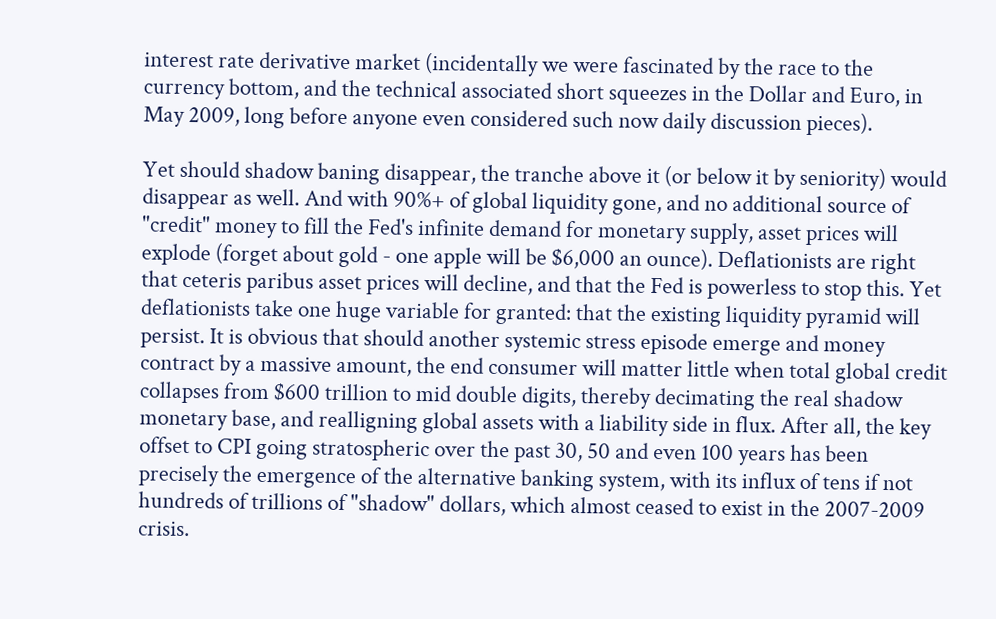interest rate derivative market (incidentally we were fascinated by the race to the currency bottom, and the technical associated short squeezes in the Dollar and Euro, in May 2009, long before anyone even considered such now daily discussion pieces).

Yet should shadow baning disappear, the tranche above it (or below it by seniority) would disappear as well. And with 90%+ of global liquidity gone, and no additional source of "credit" money to fill the Fed's infinite demand for monetary supply, asset prices will explode (forget about gold - one apple will be $6,000 an ounce). Deflationists are right that ceteris paribus asset prices will decline, and that the Fed is powerless to stop this. Yet deflationists take one huge variable for granted: that the existing liquidity pyramid will persist. It is obvious that should another systemic stress episode emerge and money contract by a massive amount, the end consumer will matter little when total global credit collapses from $600 trillion to mid double digits, thereby decimating the real shadow monetary base, and realligning global assets with a liability side in flux. After all, the key offset to CPI going stratospheric over the past 30, 50 and even 100 years has been precisely the emergence of the alternative banking system, with its influx of tens if not hundreds of trillions of "shadow" dollars, which almost ceased to exist in the 2007-2009 crisis.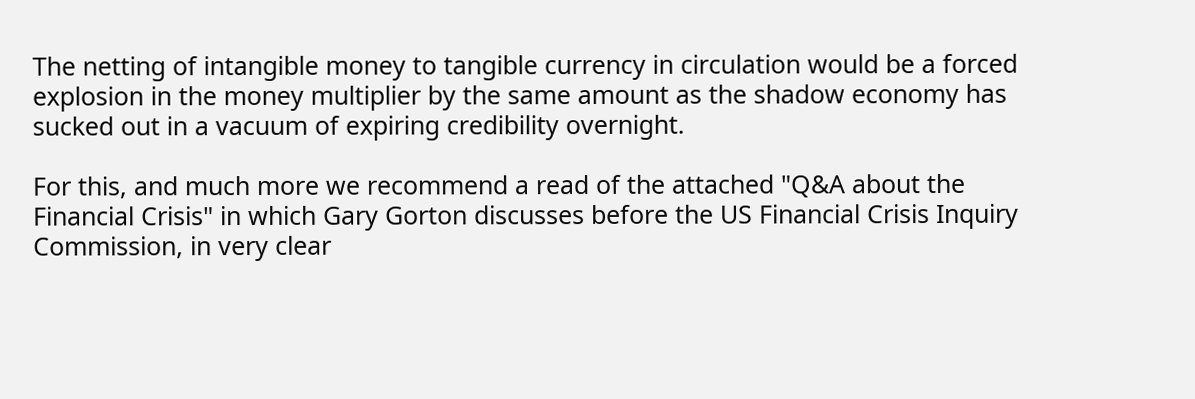The netting of intangible money to tangible currency in circulation would be a forced explosion in the money multiplier by the same amount as the shadow economy has sucked out in a vacuum of expiring credibility overnight.

For this, and much more we recommend a read of the attached "Q&A about the Financial Crisis" in which Gary Gorton discusses before the US Financial Crisis Inquiry Commission, in very clear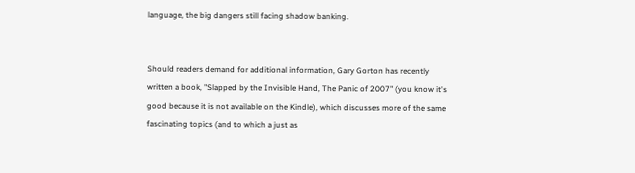language, the big dangers still facing shadow banking.


Should readers demand for additional information, Gary Gorton has recently written a book, "Slapped by the Invisible Hand, The Panic of 2007" (you know it's good because it is not available on the Kindle), which discusses more of the same fascinating topics (and to which a just as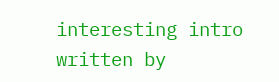interesting intro written by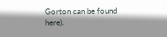Gorton can be found here).